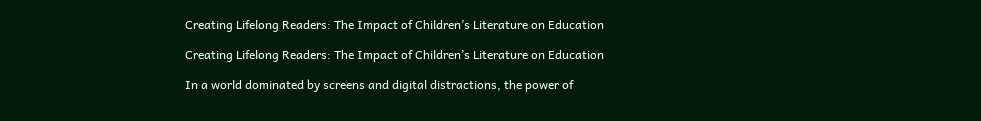Creating Lifelong Readers: The Impact of Children’s Literature on Education

Creating Lifelong Readers: The Impact of Children’s Literature on Education

In a world dominated by screens and digital distractions, the power of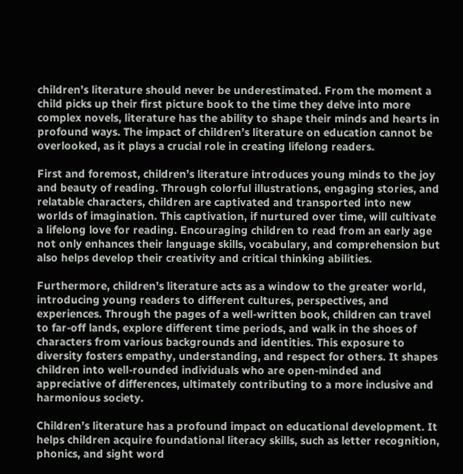children’s literature should never be underestimated. From the moment a child picks up their first picture book to the time they delve into more complex novels, literature has the ability to shape their minds and hearts in profound ways. The impact of children’s literature on education cannot be overlooked, as it plays a crucial role in creating lifelong readers.

First and foremost, children’s literature introduces young minds to the joy and beauty of reading. Through colorful illustrations, engaging stories, and relatable characters, children are captivated and transported into new worlds of imagination. This captivation, if nurtured over time, will cultivate a lifelong love for reading. Encouraging children to read from an early age not only enhances their language skills, vocabulary, and comprehension but also helps develop their creativity and critical thinking abilities.

Furthermore, children’s literature acts as a window to the greater world, introducing young readers to different cultures, perspectives, and experiences. Through the pages of a well-written book, children can travel to far-off lands, explore different time periods, and walk in the shoes of characters from various backgrounds and identities. This exposure to diversity fosters empathy, understanding, and respect for others. It shapes children into well-rounded individuals who are open-minded and appreciative of differences, ultimately contributing to a more inclusive and harmonious society.

Children’s literature has a profound impact on educational development. It helps children acquire foundational literacy skills, such as letter recognition, phonics, and sight word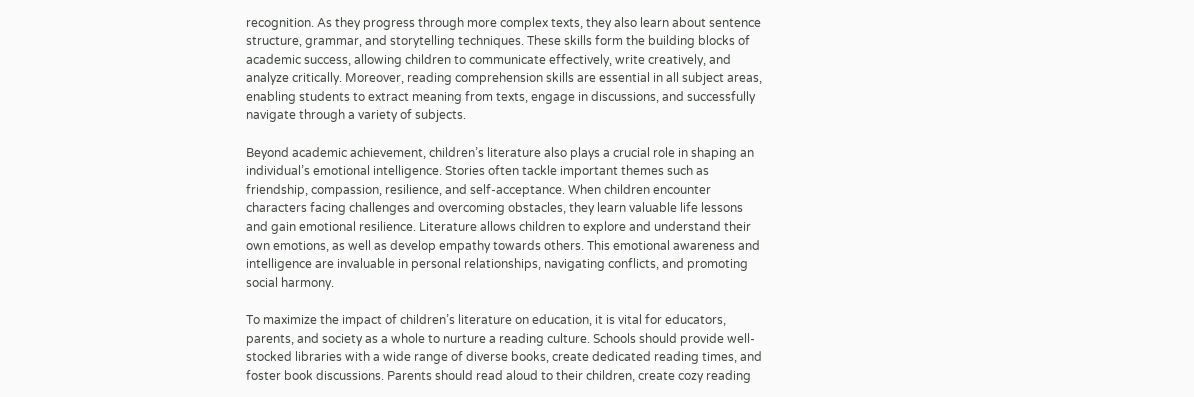recognition. As they progress through more complex texts, they also learn about sentence structure, grammar, and storytelling techniques. These skills form the building blocks of academic success, allowing children to communicate effectively, write creatively, and analyze critically. Moreover, reading comprehension skills are essential in all subject areas, enabling students to extract meaning from texts, engage in discussions, and successfully navigate through a variety of subjects.

Beyond academic achievement, children’s literature also plays a crucial role in shaping an individual’s emotional intelligence. Stories often tackle important themes such as friendship, compassion, resilience, and self-acceptance. When children encounter characters facing challenges and overcoming obstacles, they learn valuable life lessons and gain emotional resilience. Literature allows children to explore and understand their own emotions, as well as develop empathy towards others. This emotional awareness and intelligence are invaluable in personal relationships, navigating conflicts, and promoting social harmony.

To maximize the impact of children’s literature on education, it is vital for educators, parents, and society as a whole to nurture a reading culture. Schools should provide well-stocked libraries with a wide range of diverse books, create dedicated reading times, and foster book discussions. Parents should read aloud to their children, create cozy reading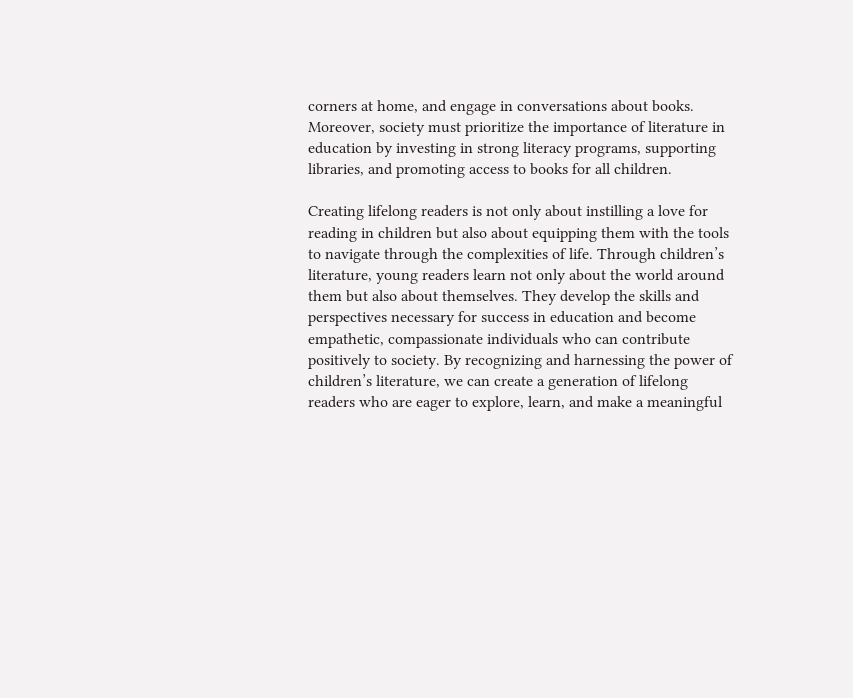corners at home, and engage in conversations about books. Moreover, society must prioritize the importance of literature in education by investing in strong literacy programs, supporting libraries, and promoting access to books for all children.

Creating lifelong readers is not only about instilling a love for reading in children but also about equipping them with the tools to navigate through the complexities of life. Through children’s literature, young readers learn not only about the world around them but also about themselves. They develop the skills and perspectives necessary for success in education and become empathetic, compassionate individuals who can contribute positively to society. By recognizing and harnessing the power of children’s literature, we can create a generation of lifelong readers who are eager to explore, learn, and make a meaningful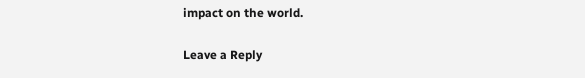impact on the world.

Leave a Reply